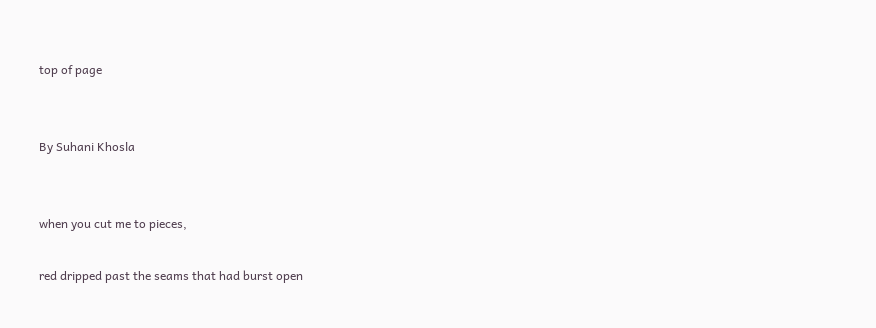top of page


By Suhani Khosla


when you cut me to pieces,

red dripped past the seams that had burst open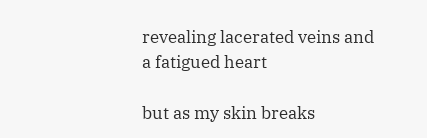revealing lacerated veins and a fatigued heart

but as my skin breaks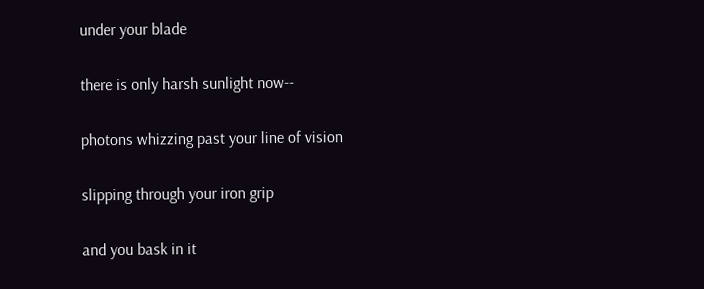under your blade

there is only harsh sunlight now--

photons whizzing past your line of vision

slipping through your iron grip

and you bask in it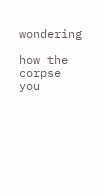wondering

how the corpse you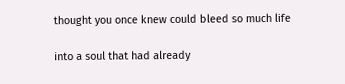thought you once knew could bleed so much life

into a soul that had already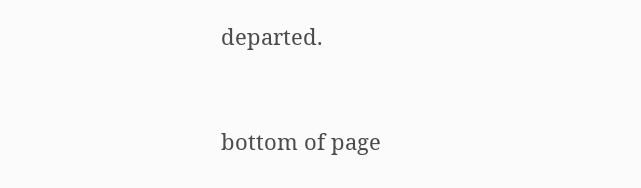departed.


bottom of page